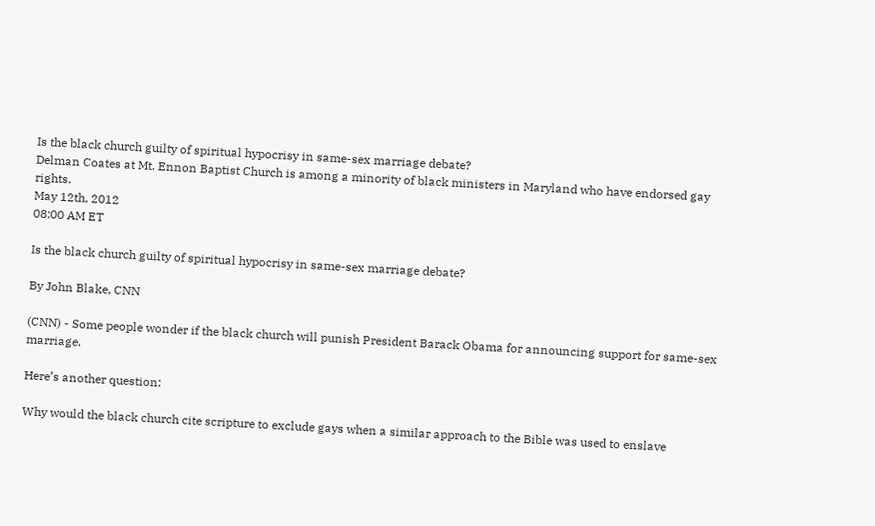Is the black church guilty of spiritual hypocrisy in same-sex marriage debate?
Delman Coates at Mt. Ennon Baptist Church is among a minority of black ministers in Maryland who have endorsed gay rights.
May 12th, 2012
08:00 AM ET

Is the black church guilty of spiritual hypocrisy in same-sex marriage debate?

By John Blake, CNN

(CNN) - Some people wonder if the black church will punish President Barack Obama for announcing support for same-sex marriage.

Here’s another question:

Why would the black church cite scripture to exclude gays when a similar approach to the Bible was used to enslave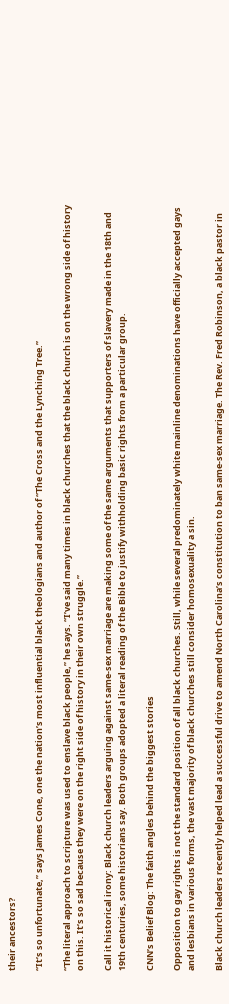their ancestors?

“It’s so unfortunate,” says James Cone, one the nation’s most influential black theologians and author of “The Cross and the Lynching Tree.”

“The literal approach to scripture was used to enslave black people,” he says. “I’ve said many times in black churches that the black church is on the wrong side of history on this. It’s so sad because they were on the right side of history in their own struggle.”

Call it historical irony: Black church leaders arguing against same-sex marriage are making some of the same arguments that supporters of slavery made in the 18th and 19th centuries, some historians say. Both groups adopted a literal reading of the Bible to justify withholding basic rights from a particular group.

CNN’s Belief Blog: The faith angles behind the biggest stories

Opposition to gay rights is not the standard position of all black churches. Still, while several predominately white mainline denominations have officially accepted gays and lesbians in various forms, the vast majority of black churches still consider homosexuality a sin.

Black church leaders recently helped lead a successful drive to amend North Carolina’s constitution to ban same-sex marriage. The Rev. Fred Robinson, a black pastor in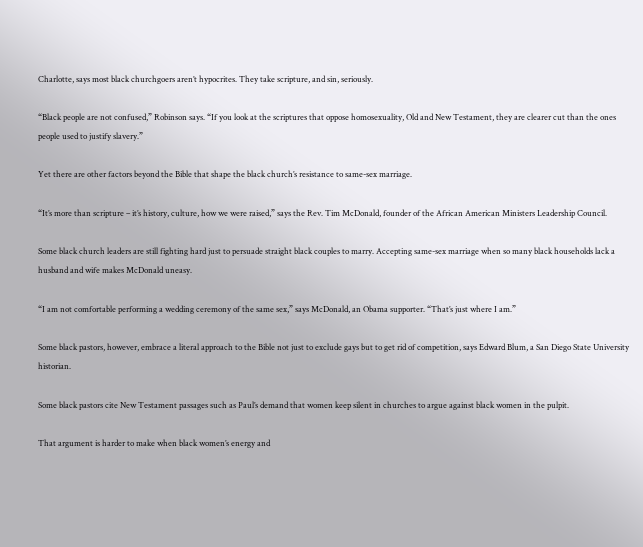Charlotte, says most black churchgoers aren’t hypocrites. They take scripture, and sin, seriously.

“Black people are not confused,” Robinson says. “If you look at the scriptures that oppose homosexuality, Old and New Testament, they are clearer cut than the ones people used to justify slavery.”

Yet there are other factors beyond the Bible that shape the black church’s resistance to same-sex marriage.

“It’s more than scripture – it’s history, culture, how we were raised,” says the Rev. Tim McDonald, founder of the African American Ministers Leadership Council.

Some black church leaders are still fighting hard just to persuade straight black couples to marry. Accepting same-sex marriage when so many black households lack a husband and wife makes McDonald uneasy.

“I am not comfortable performing a wedding ceremony of the same sex,” says McDonald, an Obama supporter. “That’s just where I am.”

Some black pastors, however, embrace a literal approach to the Bible not just to exclude gays but to get rid of competition, says Edward Blum, a San Diego State University historian.

Some black pastors cite New Testament passages such as Paul’s demand that women keep silent in churches to argue against black women in the pulpit.

That argument is harder to make when black women’s energy and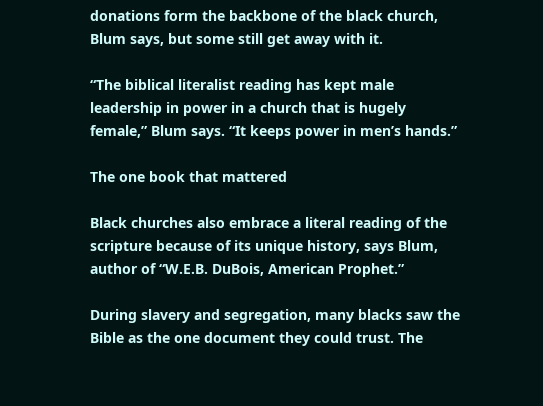donations form the backbone of the black church, Blum says, but some still get away with it.

“The biblical literalist reading has kept male leadership in power in a church that is hugely female,” Blum says. “It keeps power in men’s hands.”

The one book that mattered

Black churches also embrace a literal reading of the scripture because of its unique history, says Blum, author of “W.E.B. DuBois, American Prophet.”

During slavery and segregation, many blacks saw the Bible as the one document they could trust. The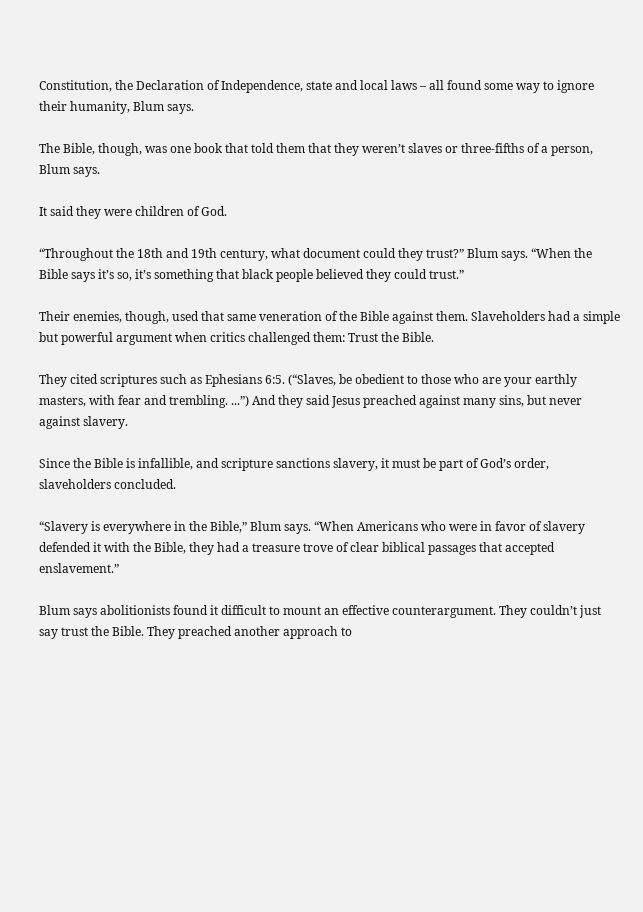Constitution, the Declaration of Independence, state and local laws – all found some way to ignore their humanity, Blum says.

The Bible, though, was one book that told them that they weren’t slaves or three-fifths of a person, Blum says.

It said they were children of God.

“Throughout the 18th and 19th century, what document could they trust?” Blum says. “When the Bible says it’s so, it’s something that black people believed they could trust.”

Their enemies, though, used that same veneration of the Bible against them. Slaveholders had a simple but powerful argument when critics challenged them: Trust the Bible.

They cited scriptures such as Ephesians 6:5. (“Slaves, be obedient to those who are your earthly masters, with fear and trembling. ...”) And they said Jesus preached against many sins, but never against slavery.

Since the Bible is infallible, and scripture sanctions slavery, it must be part of God’s order, slaveholders concluded.

“Slavery is everywhere in the Bible,” Blum says. “When Americans who were in favor of slavery defended it with the Bible, they had a treasure trove of clear biblical passages that accepted enslavement.”

Blum says abolitionists found it difficult to mount an effective counterargument. They couldn’t just say trust the Bible. They preached another approach to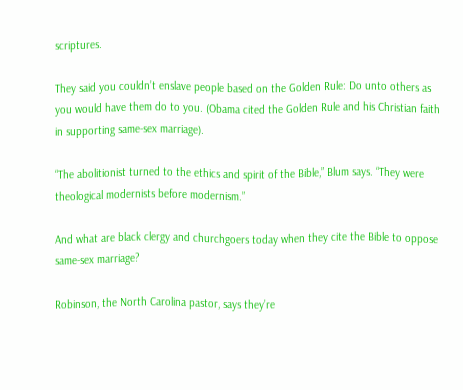scriptures.

They said you couldn’t enslave people based on the Golden Rule: Do unto others as you would have them do to you. (Obama cited the Golden Rule and his Christian faith in supporting same-sex marriage).

“The abolitionist turned to the ethics and spirit of the Bible,” Blum says. “They were theological modernists before modernism.”

And what are black clergy and churchgoers today when they cite the Bible to oppose same-sex marriage?

Robinson, the North Carolina pastor, says they’re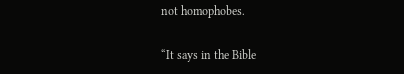not homophobes.

“It says in the Bible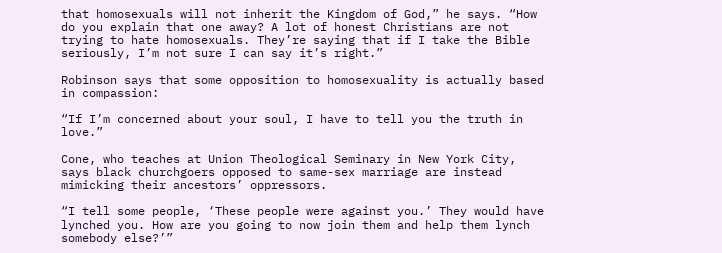that homosexuals will not inherit the Kingdom of God,” he says. “How do you explain that one away? A lot of honest Christians are not trying to hate homosexuals. They’re saying that if I take the Bible seriously, I’m not sure I can say it’s right.”

Robinson says that some opposition to homosexuality is actually based in compassion:

“If I’m concerned about your soul, I have to tell you the truth in love.”

Cone, who teaches at Union Theological Seminary in New York City, says black churchgoers opposed to same-sex marriage are instead mimicking their ancestors’ oppressors.

“I tell some people, ‘These people were against you.’ They would have lynched you. How are you going to now join them and help them lynch somebody else?’”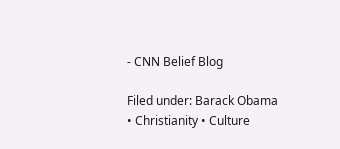- CNN Belief Blog

Filed under: Barack Obama • Christianity • Culture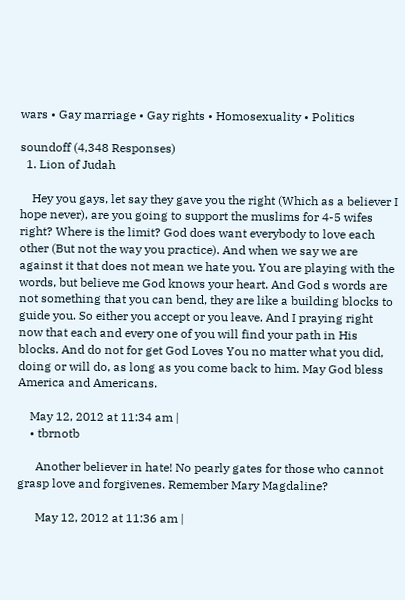wars • Gay marriage • Gay rights • Homosexuality • Politics

soundoff (4,348 Responses)
  1. Lion of Judah

    Hey you gays, let say they gave you the right (Which as a believer I hope never), are you going to support the muslims for 4-5 wifes right? Where is the limit? God does want everybody to love each other (But not the way you practice). And when we say we are against it that does not mean we hate you. You are playing with the words, but believe me God knows your heart. And God s words are not something that you can bend, they are like a building blocks to guide you. So either you accept or you leave. And I praying right now that each and every one of you will find your path in His blocks. And do not for get God Loves You no matter what you did, doing or will do, as long as you come back to him. May God bless America and Americans.

    May 12, 2012 at 11:34 am |
    • tbrnotb

      Another believer in hate! No pearly gates for those who cannot grasp love and forgivenes. Remember Mary Magdaline?

      May 12, 2012 at 11:36 am |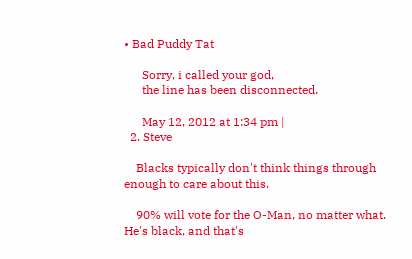• Bad Puddy Tat

      Sorry, i called your god,
      the line has been disconnected.

      May 12, 2012 at 1:34 pm |
  2. Steve

    Blacks typically don't think things through enough to care about this.

    90% will vote for the O-Man, no matter what. He's black, and that's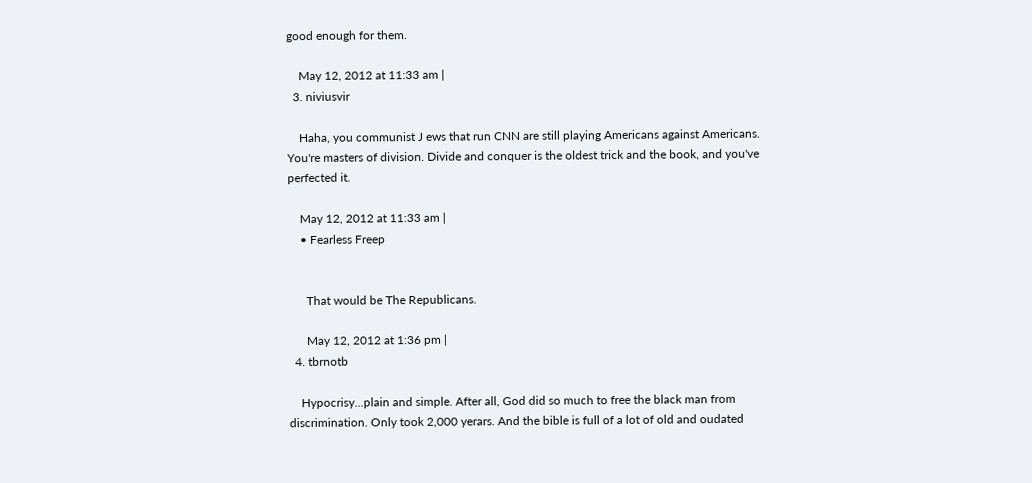good enough for them.

    May 12, 2012 at 11:33 am |
  3. niviusvir

    Haha, you communist J ews that run CNN are still playing Americans against Americans. You're masters of division. Divide and conquer is the oldest trick and the book, and you've perfected it.

    May 12, 2012 at 11:33 am |
    • Fearless Freep


      That would be The Republicans.

      May 12, 2012 at 1:36 pm |
  4. tbrnotb

    Hypocrisy...plain and simple. After all, God did so much to free the black man from discrimination. Only took 2,000 yerars. And the bible is full of a lot of old and oudated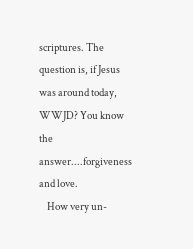scriptures. The question is, if Jesus was around today, WWJD? You know the answer....forgiveness and love.
    How very un-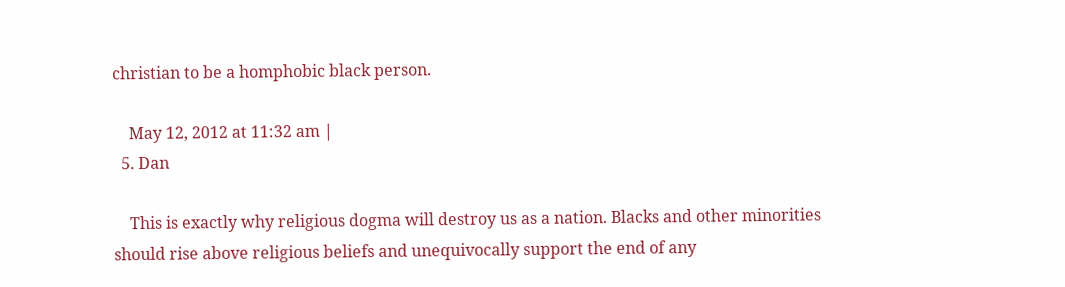christian to be a homphobic black person.

    May 12, 2012 at 11:32 am |
  5. Dan

    This is exactly why religious dogma will destroy us as a nation. Blacks and other minorities should rise above religious beliefs and unequivocally support the end of any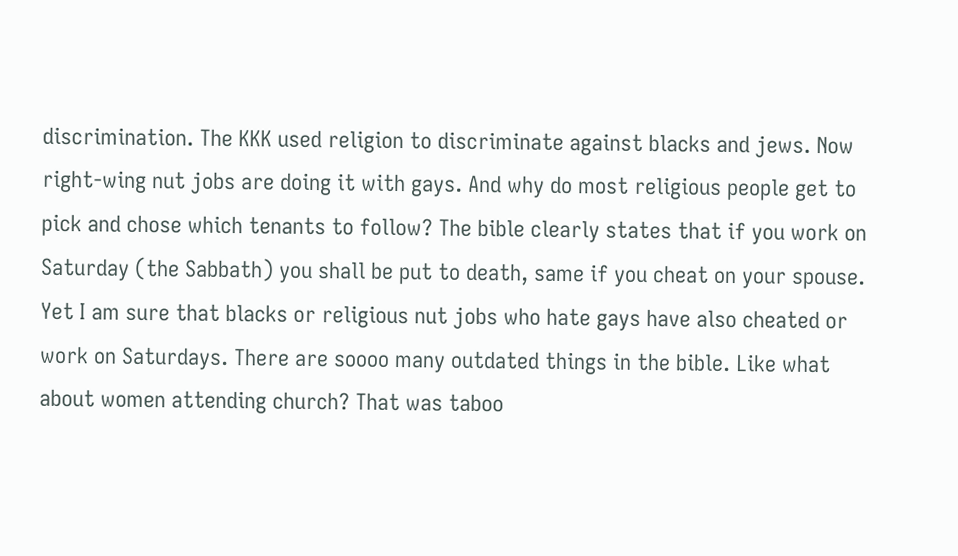discrimination. The KKK used religion to discriminate against blacks and jews. Now right-wing nut jobs are doing it with gays. And why do most religious people get to pick and chose which tenants to follow? The bible clearly states that if you work on Saturday (the Sabbath) you shall be put to death, same if you cheat on your spouse. Yet I am sure that blacks or religious nut jobs who hate gays have also cheated or work on Saturdays. There are soooo many outdated things in the bible. Like what about women attending church? That was taboo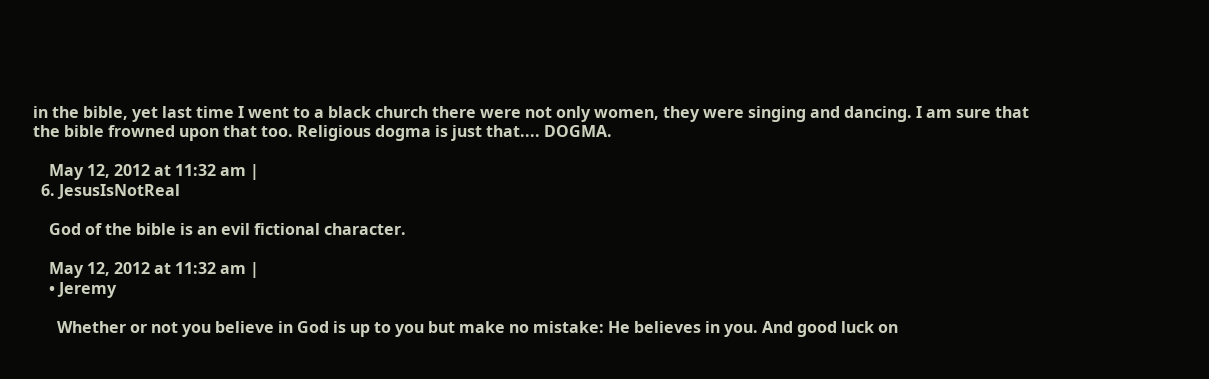in the bible, yet last time I went to a black church there were not only women, they were singing and dancing. I am sure that the bible frowned upon that too. Religious dogma is just that.... DOGMA.

    May 12, 2012 at 11:32 am |
  6. JesusIsNotReal

    God of the bible is an evil fictional character.

    May 12, 2012 at 11:32 am |
    • Jeremy

      Whether or not you believe in God is up to you but make no mistake: He believes in you. And good luck on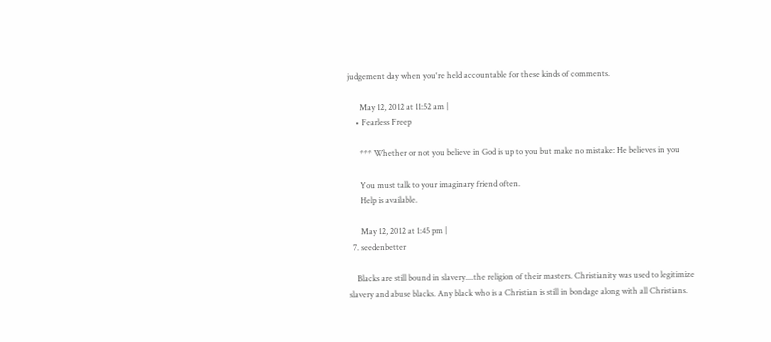judgement day when you're held accountable for these kinds of comments.

      May 12, 2012 at 11:52 am |
    • Fearless Freep

      *** Whether or not you believe in God is up to you but make no mistake: He believes in you

      You must talk to your imaginary friend often.
      Help is available.

      May 12, 2012 at 1:45 pm |
  7. seedenbetter

    Blacks are still bound in slavery....the religion of their masters. Christianity was used to legitimize slavery and abuse blacks. Any black who is a Christian is still in bondage along with all Christians.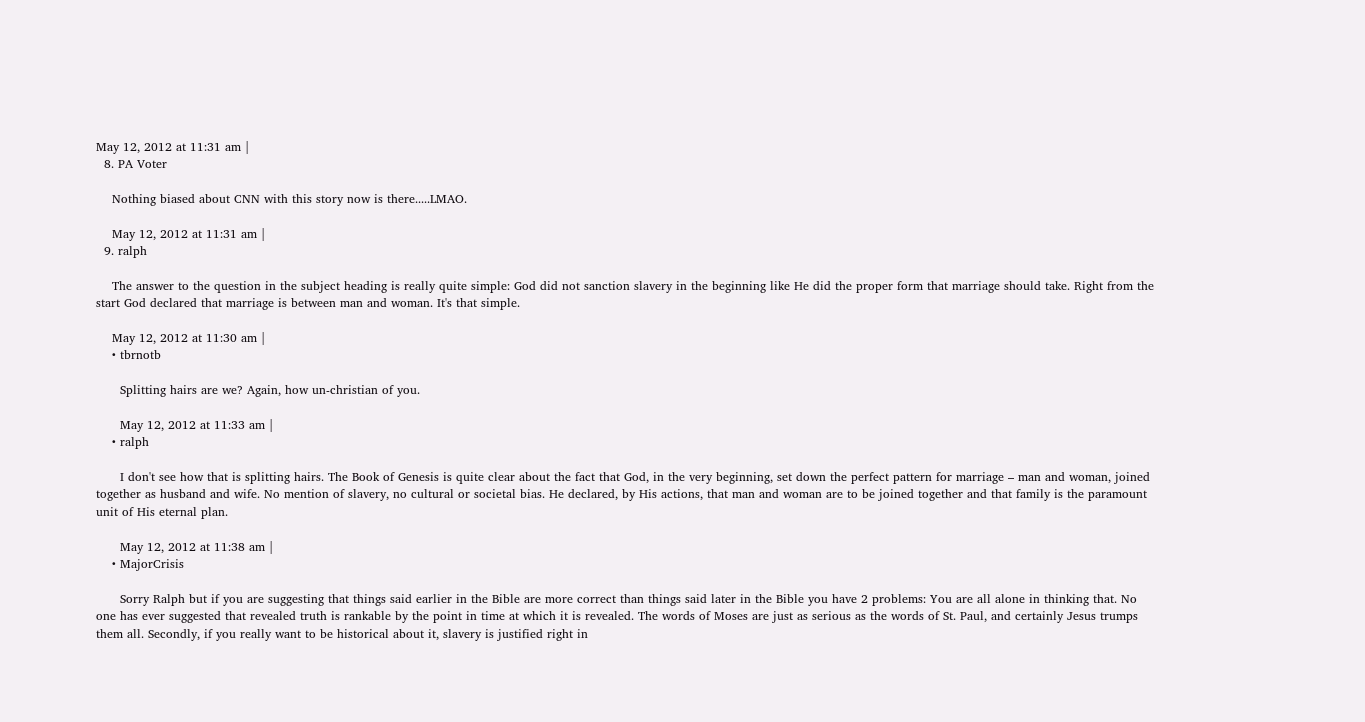May 12, 2012 at 11:31 am |
  8. PA Voter

    Nothing biased about CNN with this story now is there.....LMAO.

    May 12, 2012 at 11:31 am |
  9. ralph

    The answer to the question in the subject heading is really quite simple: God did not sanction slavery in the beginning like He did the proper form that marriage should take. Right from the start God declared that marriage is between man and woman. It's that simple.

    May 12, 2012 at 11:30 am |
    • tbrnotb

      Splitting hairs are we? Again, how un-christian of you.

      May 12, 2012 at 11:33 am |
    • ralph

      I don't see how that is splitting hairs. The Book of Genesis is quite clear about the fact that God, in the very beginning, set down the perfect pattern for marriage – man and woman, joined together as husband and wife. No mention of slavery, no cultural or societal bias. He declared, by His actions, that man and woman are to be joined together and that family is the paramount unit of His eternal plan.

      May 12, 2012 at 11:38 am |
    • MajorCrisis

      Sorry Ralph but if you are suggesting that things said earlier in the Bible are more correct than things said later in the Bible you have 2 problems: You are all alone in thinking that. No one has ever suggested that revealed truth is rankable by the point in time at which it is revealed. The words of Moses are just as serious as the words of St. Paul, and certainly Jesus trumps them all. Secondly, if you really want to be historical about it, slavery is justified right in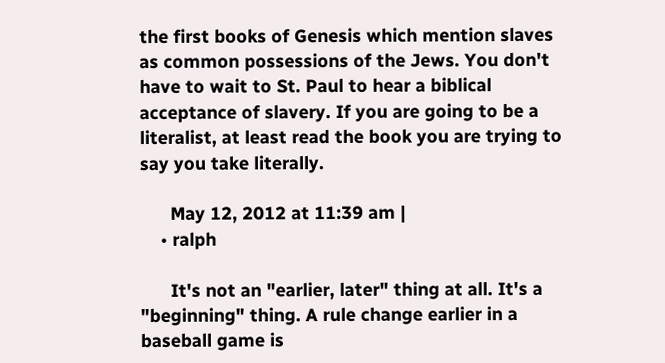the first books of Genesis which mention slaves as common possessions of the Jews. You don't have to wait to St. Paul to hear a biblical acceptance of slavery. If you are going to be a literalist, at least read the book you are trying to say you take literally.

      May 12, 2012 at 11:39 am |
    • ralph

      It's not an "earlier, later" thing at all. It's a "beginning" thing. A rule change earlier in a baseball game is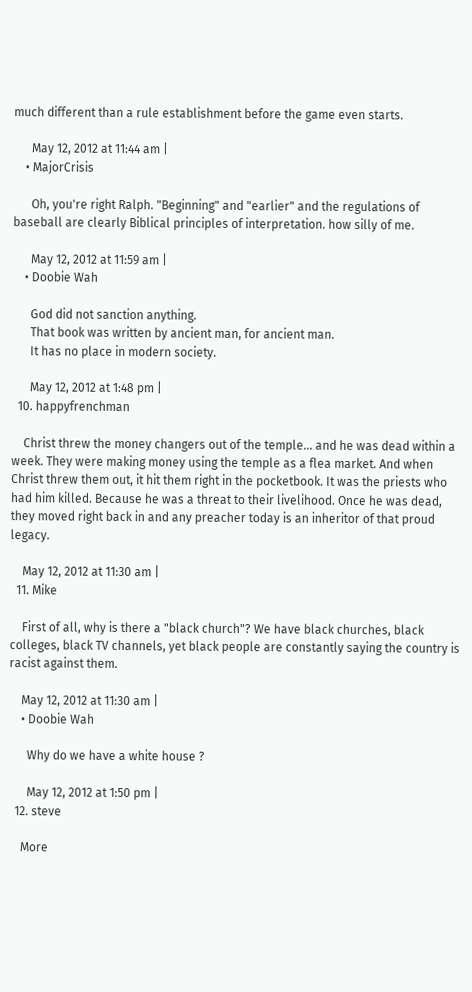much different than a rule establishment before the game even starts.

      May 12, 2012 at 11:44 am |
    • MajorCrisis

      Oh, you're right Ralph. "Beginning" and "earlier" and the regulations of baseball are clearly Biblical principles of interpretation. how silly of me.

      May 12, 2012 at 11:59 am |
    • Doobie Wah

      God did not sanction anything.
      That book was written by ancient man, for ancient man.
      It has no place in modern society.

      May 12, 2012 at 1:48 pm |
  10. happyfrenchman

    Christ threw the money changers out of the temple... and he was dead within a week. They were making money using the temple as a flea market. And when Christ threw them out, it hit them right in the pocketbook. It was the priests who had him killed. Because he was a threat to their livelihood. Once he was dead, they moved right back in and any preacher today is an inheritor of that proud legacy.

    May 12, 2012 at 11:30 am |
  11. Mike

    First of all, why is there a "black church"? We have black churches, black colleges, black TV channels, yet black people are constantly saying the country is racist against them.

    May 12, 2012 at 11:30 am |
    • Doobie Wah

      Why do we have a white house ?

      May 12, 2012 at 1:50 pm |
  12. steve

    More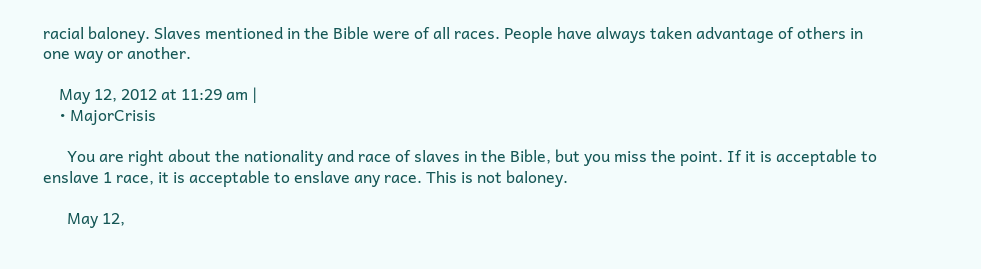racial baloney. Slaves mentioned in the Bible were of all races. People have always taken advantage of others in one way or another.

    May 12, 2012 at 11:29 am |
    • MajorCrisis

      You are right about the nationality and race of slaves in the Bible, but you miss the point. If it is acceptable to enslave 1 race, it is acceptable to enslave any race. This is not baloney.

      May 12,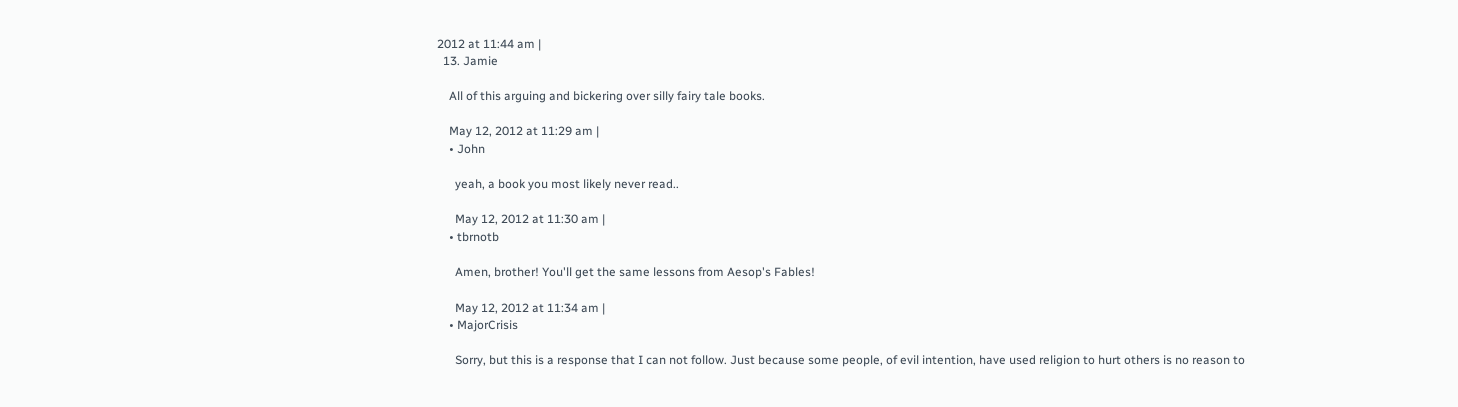2012 at 11:44 am |
  13. Jamie

    All of this arguing and bickering over silly fairy tale books.

    May 12, 2012 at 11:29 am |
    • John

      yeah, a book you most likely never read..

      May 12, 2012 at 11:30 am |
    • tbrnotb

      Amen, brother! You'll get the same lessons from Aesop's Fables!

      May 12, 2012 at 11:34 am |
    • MajorCrisis

      Sorry, but this is a response that I can not follow. Just because some people, of evil intention, have used religion to hurt others is no reason to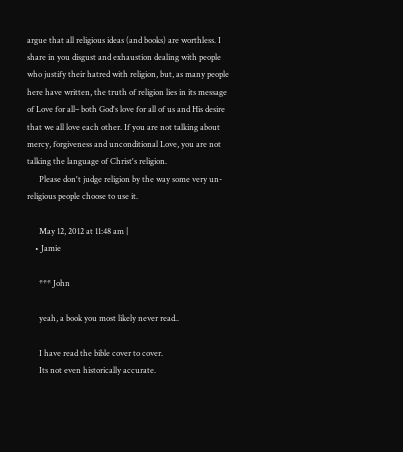argue that all religious ideas (and books) are worthless. I share in you disgust and exhaustion dealing with people who justify their hatred with religion, but, as many people here have written, the truth of religion lies in its message of Love for all– both God's love for all of us and His desire that we all love each other. If you are not talking about mercy, forgiveness and unconditional Love, you are not talking the language of Christ's religion.
      Please don't judge religion by the way some very un-religious people choose to use it.

      May 12, 2012 at 11:48 am |
    • Jamie

      *** John

      yeah, a book you most likely never read..

      I have read the bible cover to cover.
      Its not even historically accurate.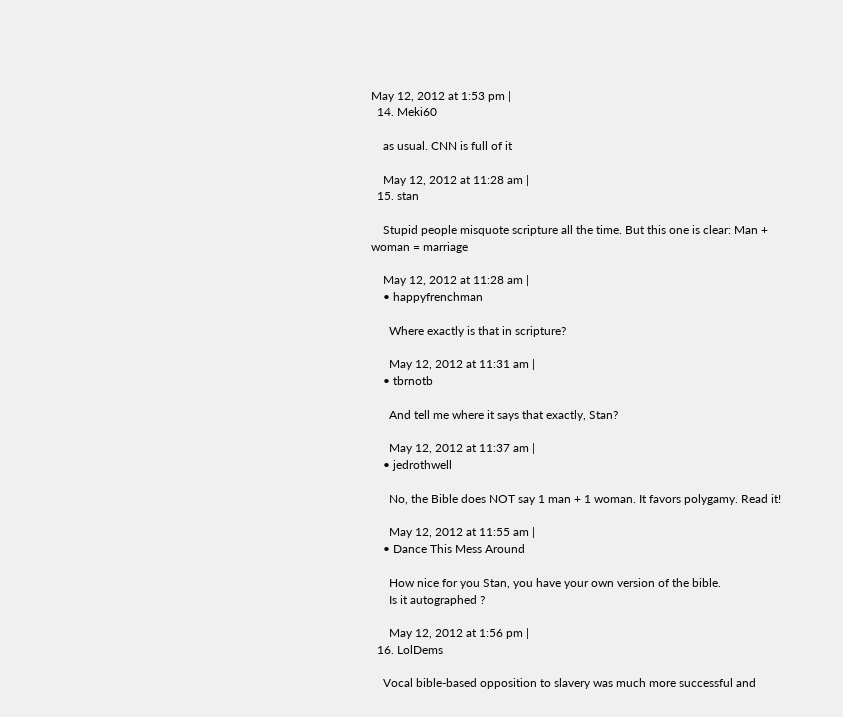May 12, 2012 at 1:53 pm |
  14. Meki60

    as usual. CNN is full of it

    May 12, 2012 at 11:28 am |
  15. stan

    Stupid people misquote scripture all the time. But this one is clear: Man + woman = marriage

    May 12, 2012 at 11:28 am |
    • happyfrenchman

      Where exactly is that in scripture?

      May 12, 2012 at 11:31 am |
    • tbrnotb

      And tell me where it says that exactly, Stan?

      May 12, 2012 at 11:37 am |
    • jedrothwell

      No, the Bible does NOT say 1 man + 1 woman. It favors polygamy. Read it!

      May 12, 2012 at 11:55 am |
    • Dance This Mess Around

      How nice for you Stan, you have your own version of the bible.
      Is it autographed ?

      May 12, 2012 at 1:56 pm |
  16. LolDems

    Vocal bible-based opposition to slavery was much more successful and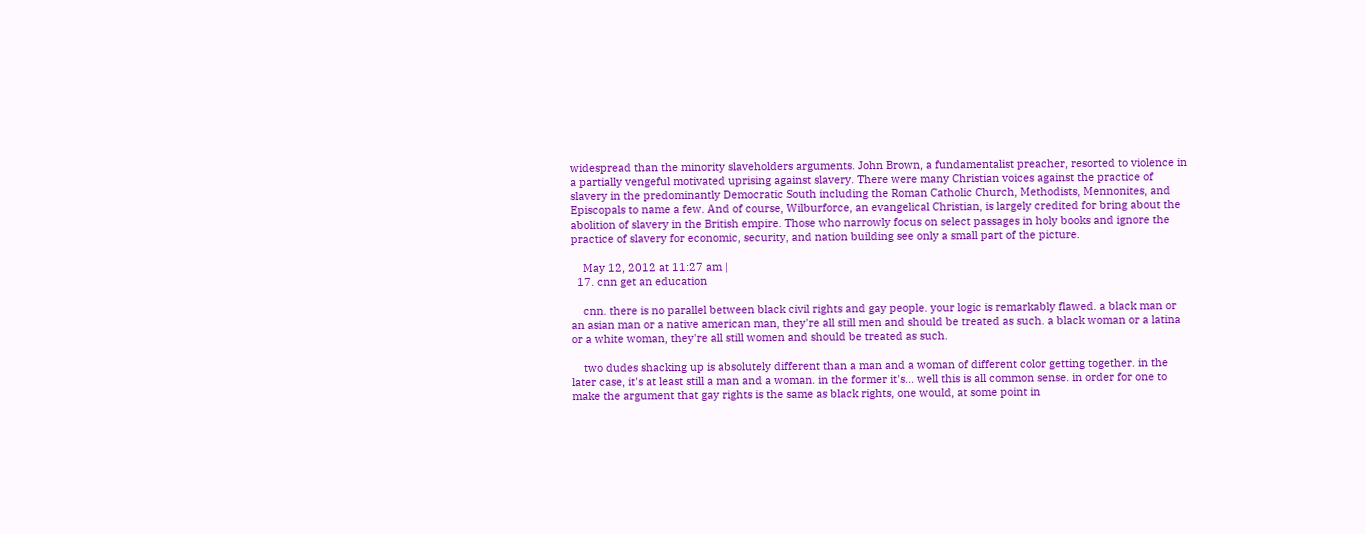widespread than the minority slaveholders arguments. John Brown, a fundamentalist preacher, resorted to violence in a partially vengeful motivated uprising against slavery. There were many Christian voices against the practice of slavery in the predominantly Democratic South including the Roman Catholic Church, Methodists, Mennonites, and Episcopals to name a few. And of course, Wilburforce, an evangelical Christian, is largely credited for bring about the abolition of slavery in the British empire. Those who narrowly focus on select passages in holy books and ignore the practice of slavery for economic, security, and nation building see only a small part of the picture.

    May 12, 2012 at 11:27 am |
  17. cnn get an education

    cnn. there is no parallel between black civil rights and gay people. your logic is remarkably flawed. a black man or an asian man or a native american man, they're all still men and should be treated as such. a black woman or a latina or a white woman, they're all still women and should be treated as such.

    two dudes shacking up is absolutely different than a man and a woman of different color getting together. in the later case, it's at least still a man and a woman. in the former it's... well this is all common sense. in order for one to make the argument that gay rights is the same as black rights, one would, at some point in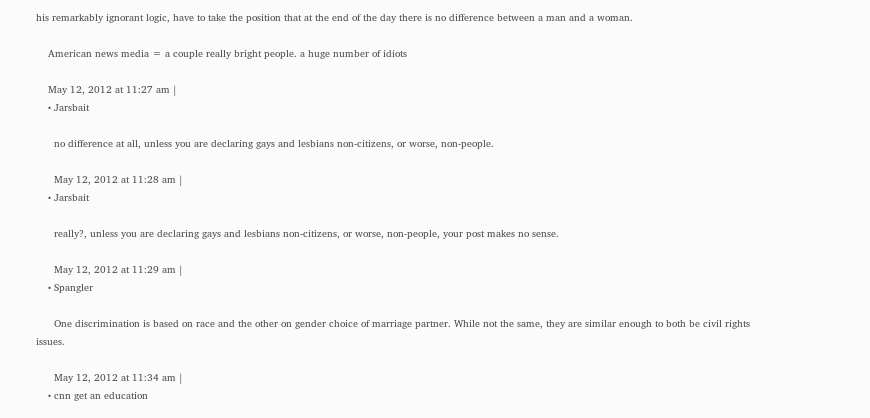his remarkably ignorant logic, have to take the position that at the end of the day there is no difference between a man and a woman.

    American news media = a couple really bright people. a huge number of idiots

    May 12, 2012 at 11:27 am |
    • Jarsbait

      no difference at all, unless you are declaring gays and lesbians non-citizens, or worse, non-people.

      May 12, 2012 at 11:28 am |
    • Jarsbait

      really?, unless you are declaring gays and lesbians non-citizens, or worse, non-people, your post makes no sense.

      May 12, 2012 at 11:29 am |
    • Spangler

      One discrimination is based on race and the other on gender choice of marriage partner. While not the same, they are similar enough to both be civil rights issues.

      May 12, 2012 at 11:34 am |
    • cnn get an education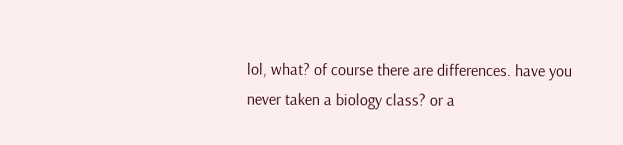lol, what? of course there are differences. have you never taken a biology class? or a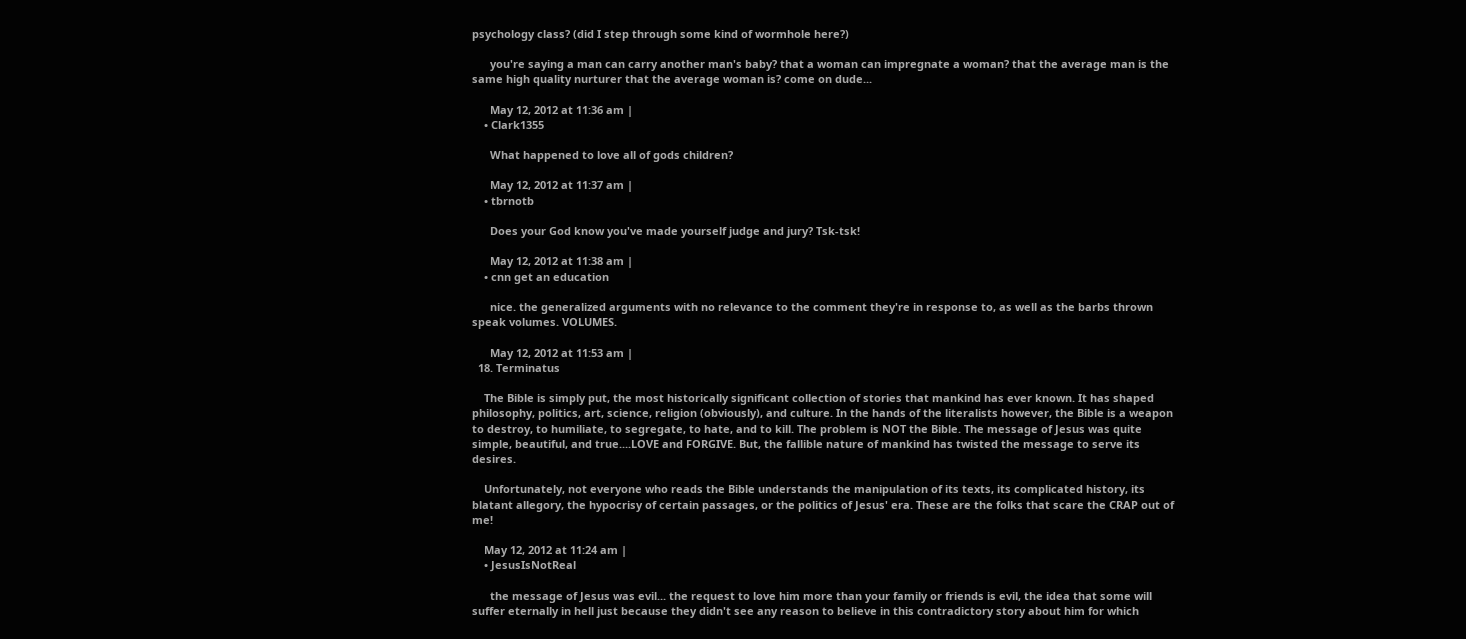psychology class? (did I step through some kind of wormhole here?)

      you're saying a man can carry another man's baby? that a woman can impregnate a woman? that the average man is the same high quality nurturer that the average woman is? come on dude...

      May 12, 2012 at 11:36 am |
    • Clark1355

      What happened to love all of gods children?

      May 12, 2012 at 11:37 am |
    • tbrnotb

      Does your God know you've made yourself judge and jury? Tsk-tsk!

      May 12, 2012 at 11:38 am |
    • cnn get an education

      nice. the generalized arguments with no relevance to the comment they're in response to, as well as the barbs thrown speak volumes. VOLUMES.

      May 12, 2012 at 11:53 am |
  18. Terminatus

    The Bible is simply put, the most historically significant collection of stories that mankind has ever known. It has shaped philosophy, politics, art, science, religion (obviously), and culture. In the hands of the literalists however, the Bible is a weapon to destroy, to humiliate, to segregate, to hate, and to kill. The problem is NOT the Bible. The message of Jesus was quite simple, beautiful, and true....LOVE and FORGIVE. But, the fallible nature of mankind has twisted the message to serve its desires.

    Unfortunately, not everyone who reads the Bible understands the manipulation of its texts, its complicated history, its blatant allegory, the hypocrisy of certain passages, or the politics of Jesus' era. These are the folks that scare the CRAP out of me!

    May 12, 2012 at 11:24 am |
    • JesusIsNotReal

      the message of Jesus was evil... the request to love him more than your family or friends is evil, the idea that some will suffer eternally in hell just because they didn't see any reason to believe in this contradictory story about him for which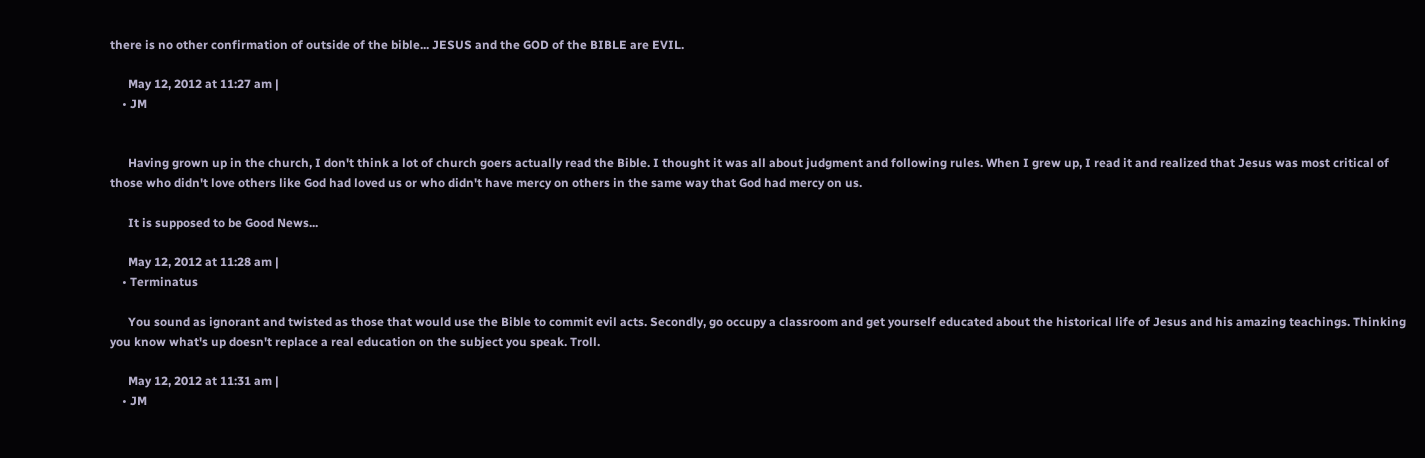there is no other confirmation of outside of the bible... JESUS and the GOD of the BIBLE are EVIL.

      May 12, 2012 at 11:27 am |
    • JM


      Having grown up in the church, I don't think a lot of church goers actually read the Bible. I thought it was all about judgment and following rules. When I grew up, I read it and realized that Jesus was most critical of those who didn't love others like God had loved us or who didn't have mercy on others in the same way that God had mercy on us.

      It is supposed to be Good News...

      May 12, 2012 at 11:28 am |
    • Terminatus

      You sound as ignorant and twisted as those that would use the Bible to commit evil acts. Secondly, go occupy a classroom and get yourself educated about the historical life of Jesus and his amazing teachings. Thinking you know what's up doesn't replace a real education on the subject you speak. Troll.

      May 12, 2012 at 11:31 am |
    • JM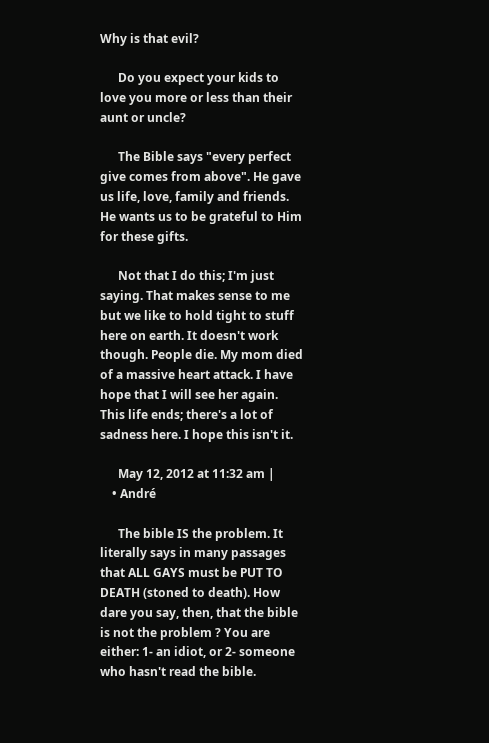Why is that evil?

      Do you expect your kids to love you more or less than their aunt or uncle?

      The Bible says "every perfect give comes from above". He gave us life, love, family and friends. He wants us to be grateful to Him for these gifts.

      Not that I do this; I'm just saying. That makes sense to me but we like to hold tight to stuff here on earth. It doesn't work though. People die. My mom died of a massive heart attack. I have hope that I will see her again. This life ends; there's a lot of sadness here. I hope this isn't it.

      May 12, 2012 at 11:32 am |
    • André

      The bible IS the problem. It literally says in many passages that ALL GAYS must be PUT TO DEATH (stoned to death). How dare you say, then, that the bible is not the problem ? You are either: 1- an idiot, or 2- someone who hasn't read the bible.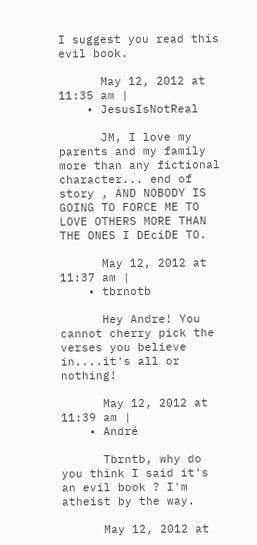I suggest you read this evil book.

      May 12, 2012 at 11:35 am |
    • JesusIsNotReal

      JM, I love my parents and my family more than any fictional character... end of story , AND NOBODY IS GOING TO FORCE ME TO LOVE OTHERS MORE THAN THE ONES I DEciDE TO.

      May 12, 2012 at 11:37 am |
    • tbrnotb

      Hey Andre! You cannot cherry pick the verses you believe in....it's all or nothing!

      May 12, 2012 at 11:39 am |
    • André

      Tbrntb, why do you think I said it's an evil book ? I'm atheist by the way.

      May 12, 2012 at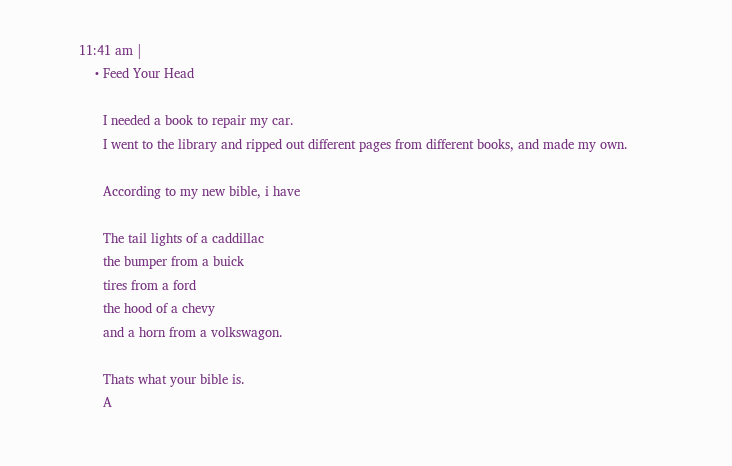11:41 am |
    • Feed Your Head

      I needed a book to repair my car.
      I went to the library and ripped out different pages from different books, and made my own.

      According to my new bible, i have

      The tail lights of a caddillac
      the bumper from a buick
      tires from a ford
      the hood of a chevy
      and a horn from a volkswagon.

      Thats what your bible is.
      A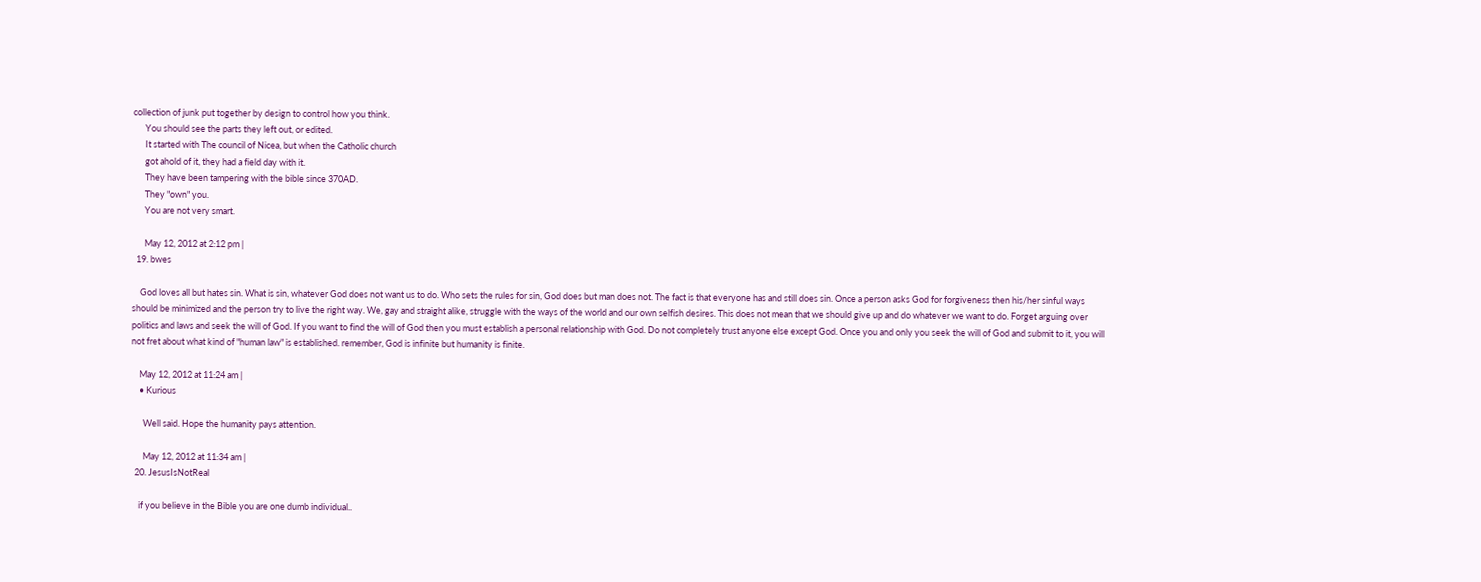collection of junk put together by design to control how you think.
      You should see the parts they left out, or edited.
      It started with The council of Nicea, but when the Catholic church
      got ahold of it, they had a field day with it.
      They have been tampering with the bible since 370AD.
      They "own" you.
      You are not very smart.

      May 12, 2012 at 2:12 pm |
  19. bwes

    God loves all but hates sin. What is sin, whatever God does not want us to do. Who sets the rules for sin, God does but man does not. The fact is that everyone has and still does sin. Once a person asks God for forgiveness then his/her sinful ways should be minimized and the person try to live the right way. We, gay and straight alike, struggle with the ways of the world and our own selfish desires. This does not mean that we should give up and do whatever we want to do. Forget arguing over politics and laws and seek the will of God. If you want to find the will of God then you must establish a personal relationship with God. Do not completely trust anyone else except God. Once you and only you seek the will of God and submit to it, you will not fret about what kind of "human law" is established. remember, God is infinite but humanity is finite.

    May 12, 2012 at 11:24 am |
    • Kurious

      Well said. Hope the humanity pays attention.

      May 12, 2012 at 11:34 am |
  20. JesusIsNotReal

    if you believe in the Bible you are one dumb individual..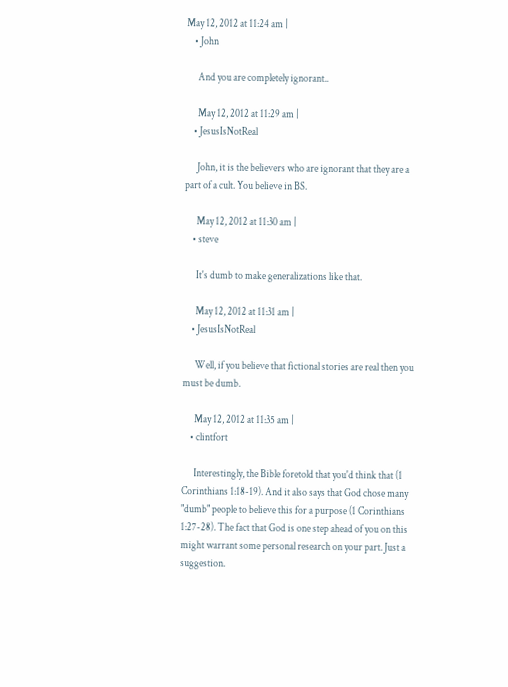May 12, 2012 at 11:24 am |
    • John

      And you are completely ignorant..

      May 12, 2012 at 11:29 am |
    • JesusIsNotReal

      John, it is the believers who are ignorant that they are a part of a cult. You believe in BS.

      May 12, 2012 at 11:30 am |
    • steve

      It's dumb to make generalizations like that.

      May 12, 2012 at 11:31 am |
    • JesusIsNotReal

      Well, if you believe that fictional stories are real then you must be dumb.

      May 12, 2012 at 11:35 am |
    • clintfort

      Interestingly, the Bible foretold that you'd think that (1 Corinthians 1:18-19). And it also says that God chose many "dumb" people to believe this for a purpose (1 Corinthians 1:27-28). The fact that God is one step ahead of you on this might warrant some personal research on your part. Just a suggestion.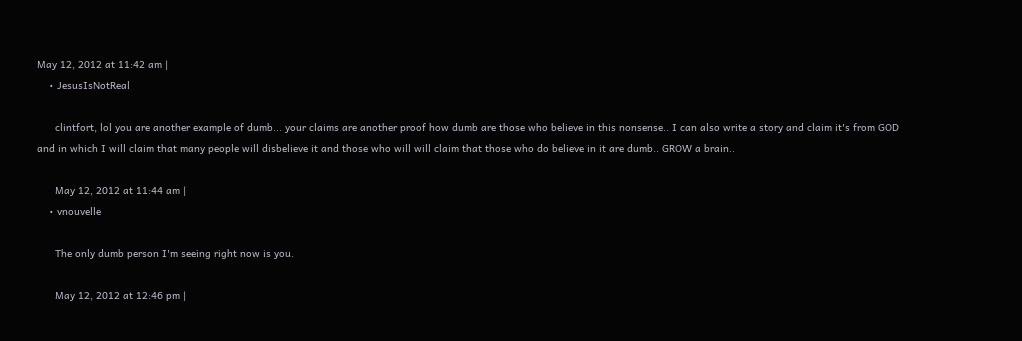May 12, 2012 at 11:42 am |
    • JesusIsNotReal

      clintfort, lol you are another example of dumb... your claims are another proof how dumb are those who believe in this nonsense.. I can also write a story and claim it's from GOD and in which I will claim that many people will disbelieve it and those who will will claim that those who do believe in it are dumb.. GROW a brain..

      May 12, 2012 at 11:44 am |
    • vnouvelle

      The only dumb person I'm seeing right now is you.

      May 12, 2012 at 12:46 pm |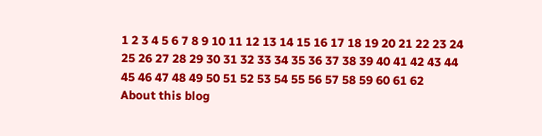1 2 3 4 5 6 7 8 9 10 11 12 13 14 15 16 17 18 19 20 21 22 23 24 25 26 27 28 29 30 31 32 33 34 35 36 37 38 39 40 41 42 43 44 45 46 47 48 49 50 51 52 53 54 55 56 57 58 59 60 61 62
About this blog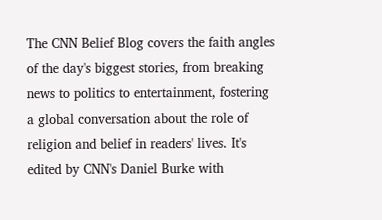The CNN Belief Blog covers the faith angles of the day's biggest stories, from breaking news to politics to entertainment, fostering a global conversation about the role of religion and belief in readers' lives. It's edited by CNN's Daniel Burke with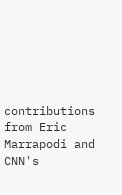contributions from Eric Marrapodi and CNN's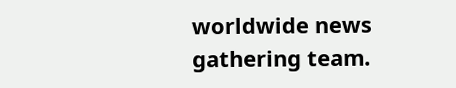worldwide news gathering team.